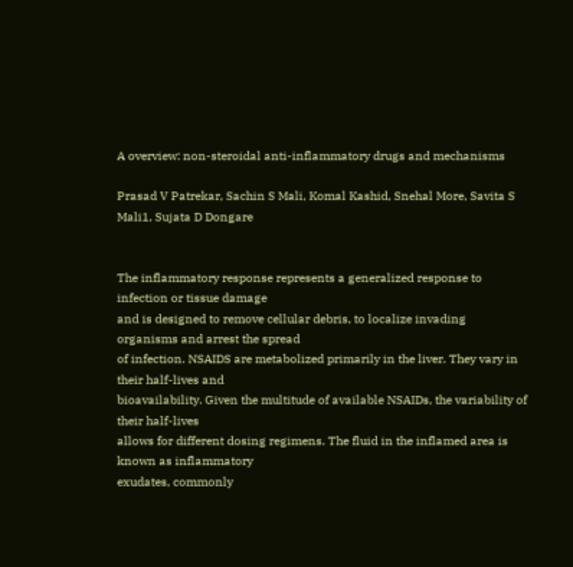A overview: non-steroidal anti-inflammatory drugs and mechanisms

Prasad V Patrekar, Sachin S Mali, Komal Kashid, Snehal More, Savita S Mali1, Sujata D Dongare


The inflammatory response represents a generalized response to infection or tissue damage
and is designed to remove cellular debris, to localize invading organisms and arrest the spread
of infection. NSAIDS are metabolized primarily in the liver. They vary in their half-lives and
bioavailability. Given the multitude of available NSAIDs, the variability of their half-lives
allows for different dosing regimens. The fluid in the inflamed area is known as inflammatory
exudates, commonly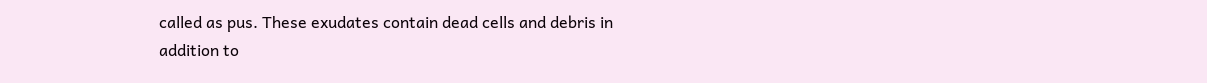called as pus. These exudates contain dead cells and debris in addition to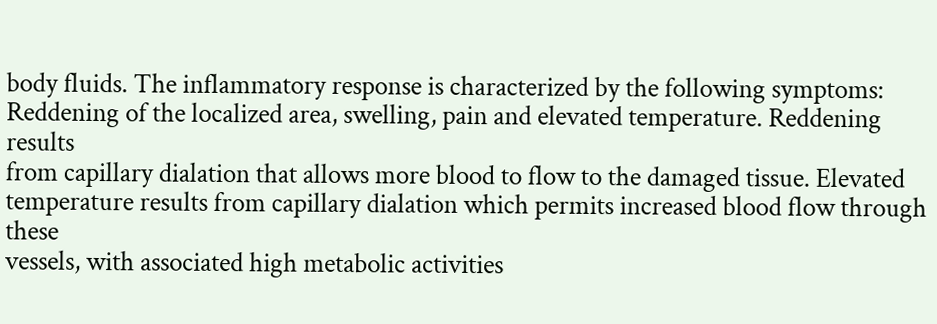body fluids. The inflammatory response is characterized by the following symptoms:
Reddening of the localized area, swelling, pain and elevated temperature. Reddening results
from capillary dialation that allows more blood to flow to the damaged tissue. Elevated
temperature results from capillary dialation which permits increased blood flow through these
vessels, with associated high metabolic activities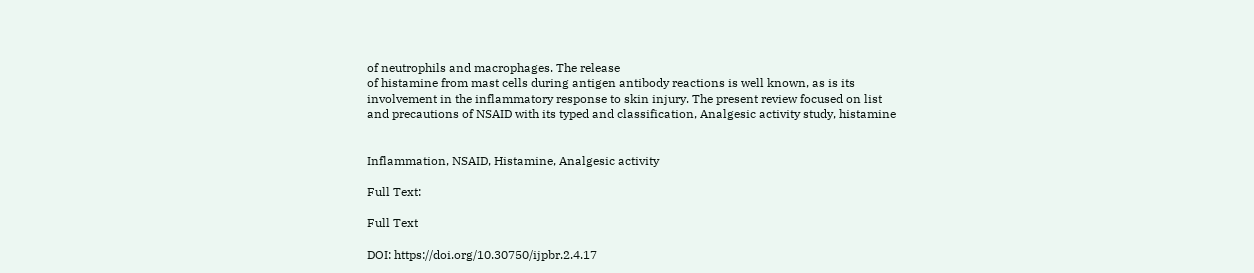of neutrophils and macrophages. The release
of histamine from mast cells during antigen antibody reactions is well known, as is its
involvement in the inflammatory response to skin injury. The present review focused on list
and precautions of NSAID with its typed and classification, Analgesic activity study, histamine


Inflammation, NSAID, Histamine, Analgesic activity

Full Text:

Full Text

DOI: https://doi.org/10.30750/ijpbr.2.4.17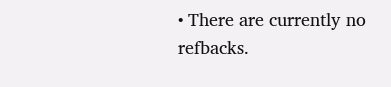• There are currently no refbacks.